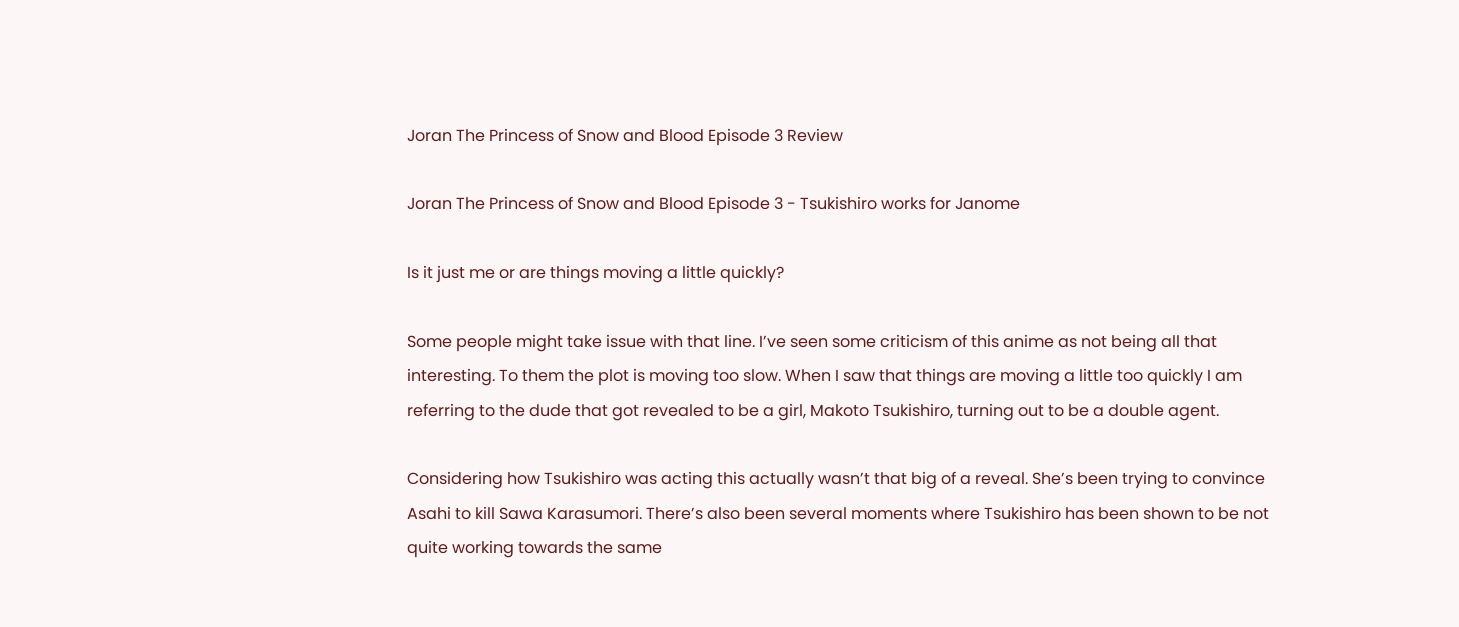Joran The Princess of Snow and Blood Episode 3 Review

Joran The Princess of Snow and Blood Episode 3 - Tsukishiro works for Janome

Is it just me or are things moving a little quickly?

Some people might take issue with that line. I’ve seen some criticism of this anime as not being all that interesting. To them the plot is moving too slow. When I saw that things are moving a little too quickly I am referring to the dude that got revealed to be a girl, Makoto Tsukishiro, turning out to be a double agent.

Considering how Tsukishiro was acting this actually wasn’t that big of a reveal. She’s been trying to convince Asahi to kill Sawa Karasumori. There’s also been several moments where Tsukishiro has been shown to be not quite working towards the same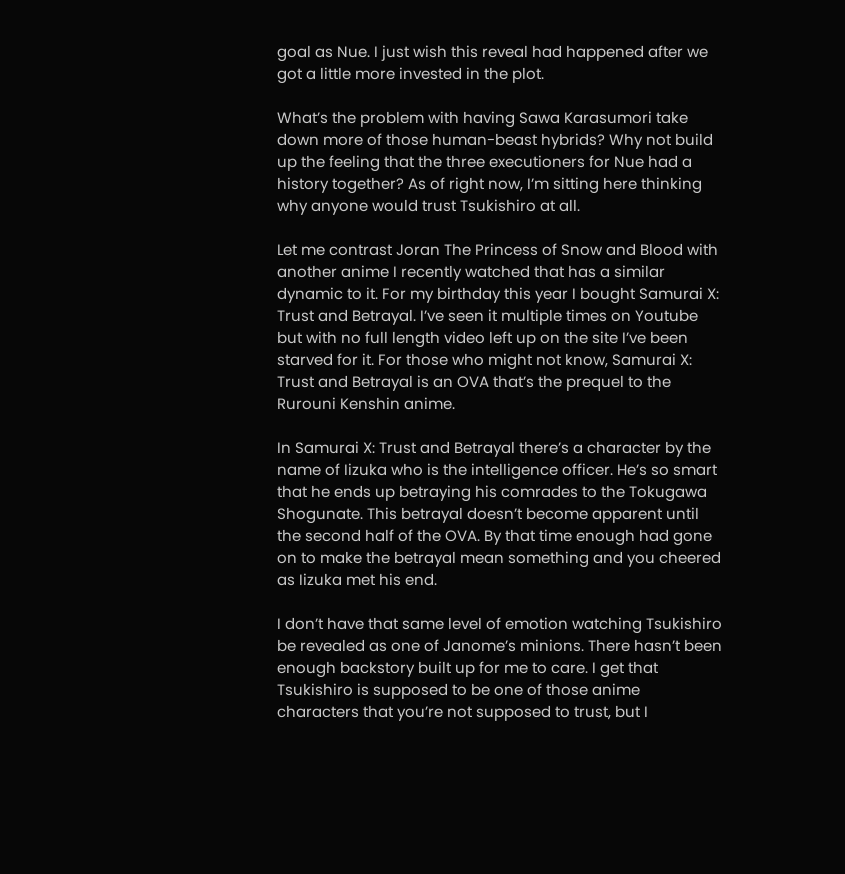goal as Nue. I just wish this reveal had happened after we got a little more invested in the plot.

What’s the problem with having Sawa Karasumori take down more of those human-beast hybrids? Why not build up the feeling that the three executioners for Nue had a history together? As of right now, I’m sitting here thinking why anyone would trust Tsukishiro at all.

Let me contrast Joran The Princess of Snow and Blood with another anime I recently watched that has a similar dynamic to it. For my birthday this year I bought Samurai X: Trust and Betrayal. I’ve seen it multiple times on Youtube but with no full length video left up on the site I’ve been starved for it. For those who might not know, Samurai X: Trust and Betrayal is an OVA that’s the prequel to the Rurouni Kenshin anime.

In Samurai X: Trust and Betrayal there’s a character by the name of Iizuka who is the intelligence officer. He’s so smart that he ends up betraying his comrades to the Tokugawa Shogunate. This betrayal doesn’t become apparent until the second half of the OVA. By that time enough had gone on to make the betrayal mean something and you cheered as Iizuka met his end.

I don’t have that same level of emotion watching Tsukishiro be revealed as one of Janome’s minions. There hasn’t been enough backstory built up for me to care. I get that Tsukishiro is supposed to be one of those anime characters that you’re not supposed to trust, but I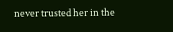never trusted her in the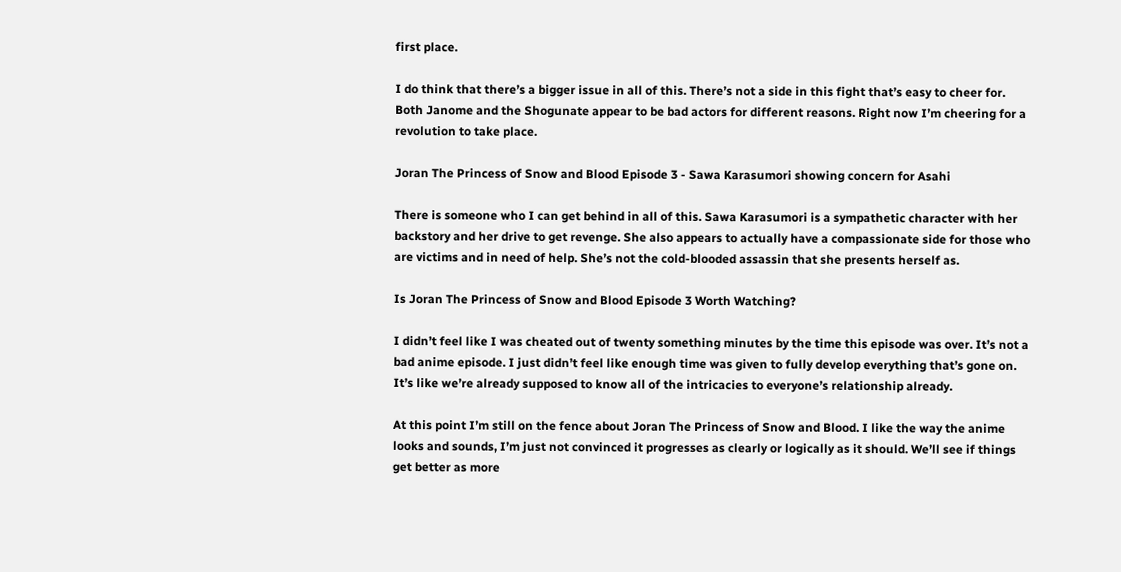first place.

I do think that there’s a bigger issue in all of this. There’s not a side in this fight that’s easy to cheer for. Both Janome and the Shogunate appear to be bad actors for different reasons. Right now I’m cheering for a revolution to take place.

Joran The Princess of Snow and Blood Episode 3 - Sawa Karasumori showing concern for Asahi

There is someone who I can get behind in all of this. Sawa Karasumori is a sympathetic character with her backstory and her drive to get revenge. She also appears to actually have a compassionate side for those who are victims and in need of help. She’s not the cold-blooded assassin that she presents herself as.

Is Joran The Princess of Snow and Blood Episode 3 Worth Watching?

I didn’t feel like I was cheated out of twenty something minutes by the time this episode was over. It’s not a bad anime episode. I just didn’t feel like enough time was given to fully develop everything that’s gone on. It’s like we’re already supposed to know all of the intricacies to everyone’s relationship already.

At this point I’m still on the fence about Joran The Princess of Snow and Blood. I like the way the anime looks and sounds, I’m just not convinced it progresses as clearly or logically as it should. We’ll see if things get better as more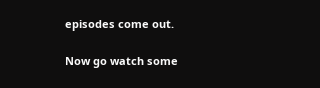episodes come out.

Now go watch some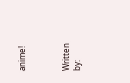anime!



Written by: